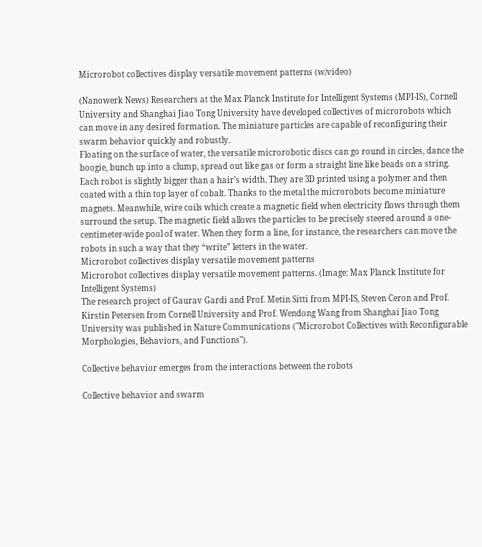Microrobot collectives display versatile movement patterns (w/video)

(Nanowerk News) Researchers at the Max Planck Institute for Intelligent Systems (MPI-IS), Cornell University and Shanghai Jiao Tong University have developed collectives of microrobots which can move in any desired formation. The miniature particles are capable of reconfiguring their swarm behavior quickly and robustly.
Floating on the surface of water, the versatile microrobotic discs can go round in circles, dance the boogie, bunch up into a clump, spread out like gas or form a straight line like beads on a string.
Each robot is slightly bigger than a hair’s width. They are 3D printed using a polymer and then coated with a thin top layer of cobalt. Thanks to the metal the microrobots become miniature magnets. Meanwhile, wire coils which create a magnetic field when electricity flows through them surround the setup. The magnetic field allows the particles to be precisely steered around a one-centimeter-wide pool of water. When they form a line, for instance, the researchers can move the robots in such a way that they “write” letters in the water.
Microrobot collectives display versatile movement patterns
Microrobot collectives display versatile movement patterns. (Image: Max Planck Institute for Intelligent Systems)
The research project of Gaurav Gardi and Prof. Metin Sitti from MPI-IS, Steven Ceron and Prof. Kirstin Petersen from Cornell University and Prof. Wendong Wang from Shanghai Jiao Tong University was published in Nature Communications ("Microrobot Collectives with Reconfigurable Morphologies, Behaviors, and Functions").

Collective behavior emerges from the interactions between the robots

Collective behavior and swarm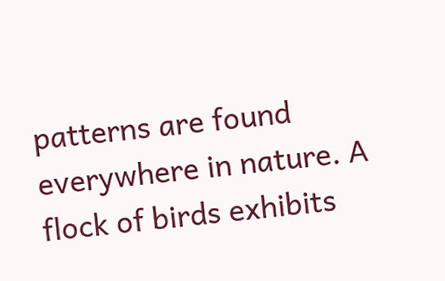patterns are found everywhere in nature. A flock of birds exhibits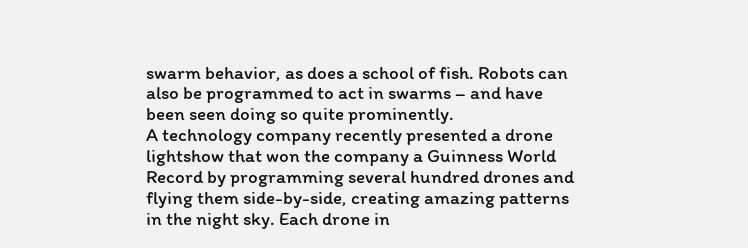swarm behavior, as does a school of fish. Robots can also be programmed to act in swarms – and have been seen doing so quite prominently.
A technology company recently presented a drone lightshow that won the company a Guinness World Record by programming several hundred drones and flying them side-by-side, creating amazing patterns in the night sky. Each drone in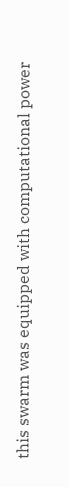this swarm was equipped with computational power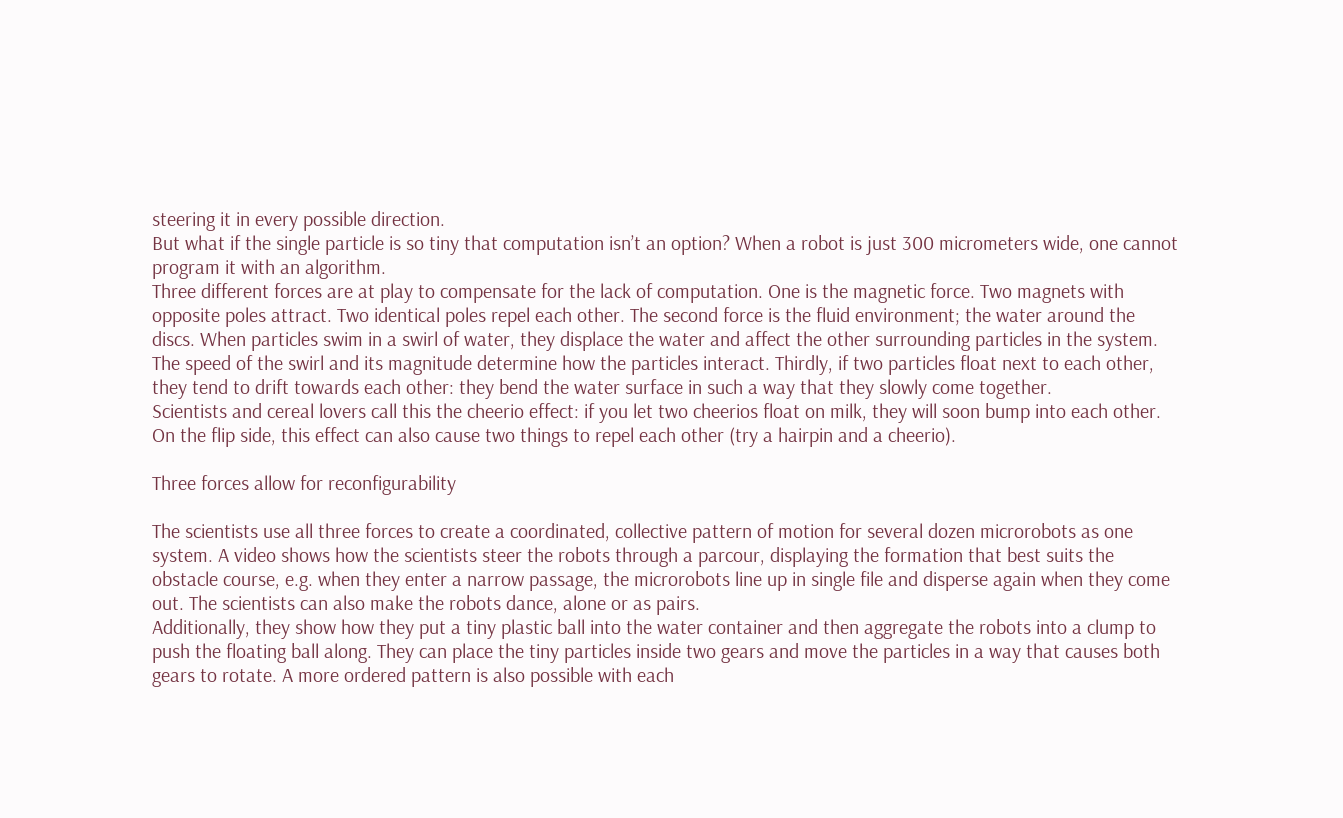steering it in every possible direction.
But what if the single particle is so tiny that computation isn’t an option? When a robot is just 300 micrometers wide, one cannot program it with an algorithm.
Three different forces are at play to compensate for the lack of computation. One is the magnetic force. Two magnets with opposite poles attract. Two identical poles repel each other. The second force is the fluid environment; the water around the discs. When particles swim in a swirl of water, they displace the water and affect the other surrounding particles in the system. The speed of the swirl and its magnitude determine how the particles interact. Thirdly, if two particles float next to each other, they tend to drift towards each other: they bend the water surface in such a way that they slowly come together.
Scientists and cereal lovers call this the cheerio effect: if you let two cheerios float on milk, they will soon bump into each other. On the flip side, this effect can also cause two things to repel each other (try a hairpin and a cheerio).

Three forces allow for reconfigurability

The scientists use all three forces to create a coordinated, collective pattern of motion for several dozen microrobots as one system. A video shows how the scientists steer the robots through a parcour, displaying the formation that best suits the obstacle course, e.g. when they enter a narrow passage, the microrobots line up in single file and disperse again when they come out. The scientists can also make the robots dance, alone or as pairs.
Additionally, they show how they put a tiny plastic ball into the water container and then aggregate the robots into a clump to push the floating ball along. They can place the tiny particles inside two gears and move the particles in a way that causes both gears to rotate. A more ordered pattern is also possible with each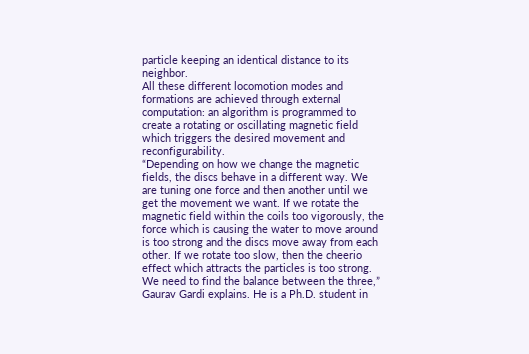particle keeping an identical distance to its neighbor.
All these different locomotion modes and formations are achieved through external computation: an algorithm is programmed to create a rotating or oscillating magnetic field which triggers the desired movement and reconfigurability.
“Depending on how we change the magnetic fields, the discs behave in a different way. We are tuning one force and then another until we get the movement we want. If we rotate the magnetic field within the coils too vigorously, the force which is causing the water to move around is too strong and the discs move away from each other. If we rotate too slow, then the cheerio effect which attracts the particles is too strong. We need to find the balance between the three,” Gaurav Gardi explains. He is a Ph.D. student in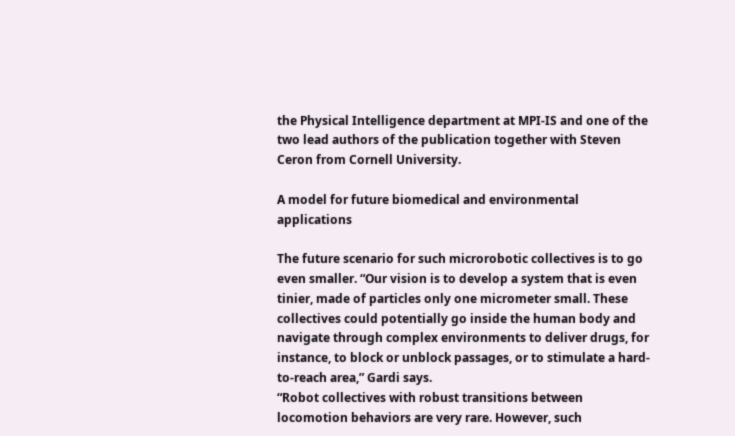the Physical Intelligence department at MPI-IS and one of the two lead authors of the publication together with Steven Ceron from Cornell University.

A model for future biomedical and environmental applications

The future scenario for such microrobotic collectives is to go even smaller. “Our vision is to develop a system that is even tinier, made of particles only one micrometer small. These collectives could potentially go inside the human body and navigate through complex environments to deliver drugs, for instance, to block or unblock passages, or to stimulate a hard-to-reach area,” Gardi says.
“Robot collectives with robust transitions between locomotion behaviors are very rare. However, such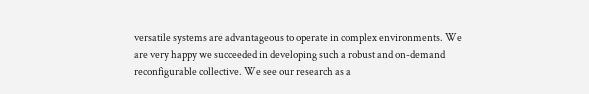versatile systems are advantageous to operate in complex environments. We are very happy we succeeded in developing such a robust and on-demand reconfigurable collective. We see our research as a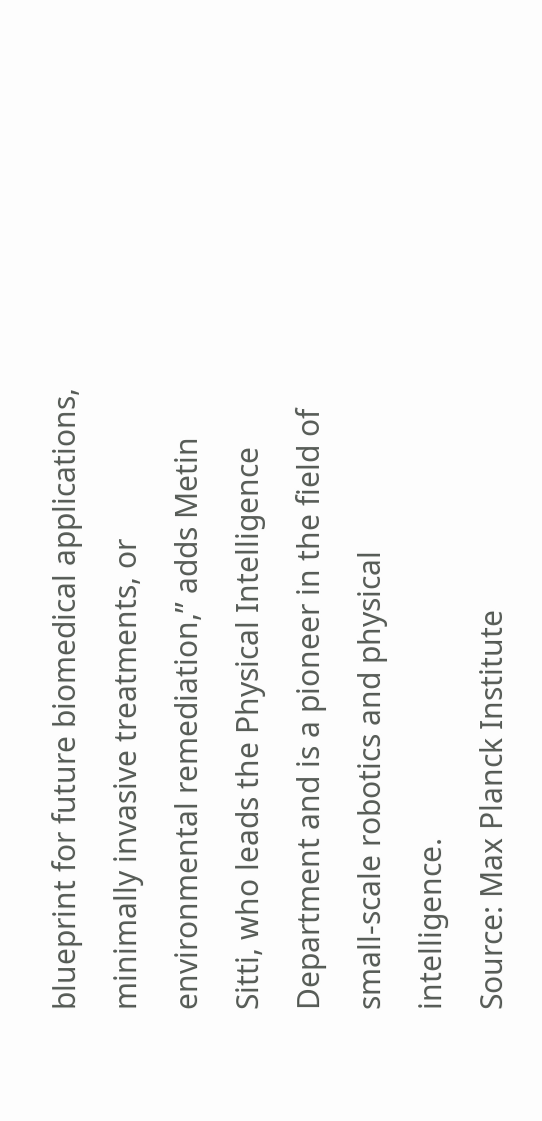blueprint for future biomedical applications, minimally invasive treatments, or environmental remediation,” adds Metin Sitti, who leads the Physical Intelligence Department and is a pioneer in the field of small-scale robotics and physical intelligence.
Source: Max Planck Institute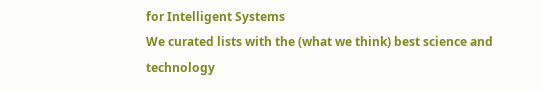for Intelligent Systems
We curated lists with the (what we think) best science and technology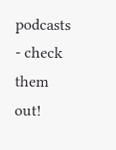podcasts - check them out!